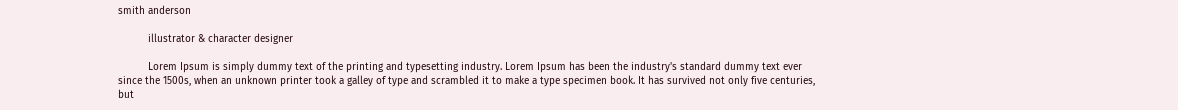smith anderson

          illustrator & character designer

          Lorem Ipsum is simply dummy text of the printing and typesetting industry. Lorem Ipsum has been the industry's standard dummy text ever since the 1500s, when an unknown printer took a galley of type and scrambled it to make a type specimen book. It has survived not only five centuries, but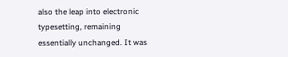also the leap into electronic typesetting, remaining essentially unchanged. It was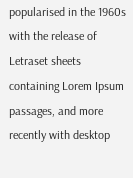popularised in the 1960s with the release of Letraset sheets containing Lorem Ipsum passages, and more recently with desktop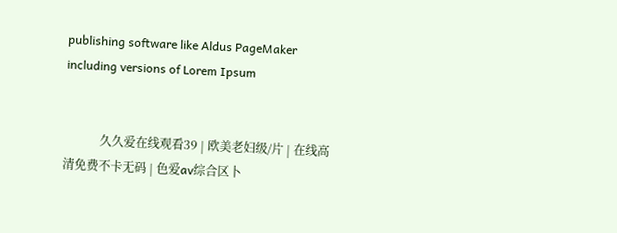publishing software like Aldus PageMaker including versions of Lorem Ipsum


            久久爱在线观看39 | 欧美老妇级/片 | 在线高清免费不卡无码 | 色爱av综合区卜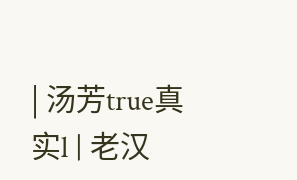| 汤芳true真实l | 老汉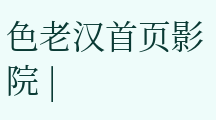色老汉首页影院 |